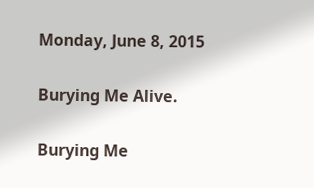Monday, June 8, 2015

Burying Me Alive.

Burying Me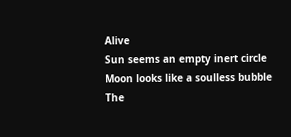Alive
Sun seems an empty inert circle
Moon looks like a soulless bubble
The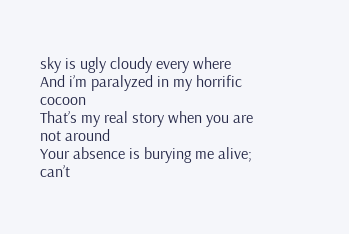sky is ugly cloudy every where
And i’m paralyzed in my horrific cocoon
That’s my real story when you are not around
Your absence is burying me alive; can’t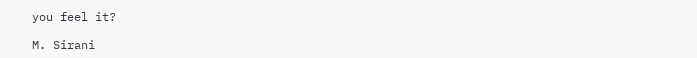you feel it?

M. Sirani